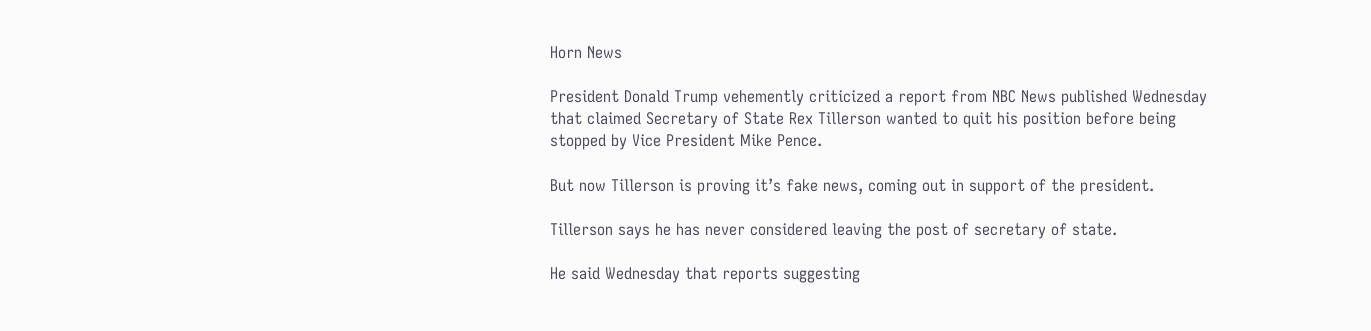Horn News

President Donald Trump vehemently criticized a report from NBC News published Wednesday that claimed Secretary of State Rex Tillerson wanted to quit his position before being stopped by Vice President Mike Pence.

But now Tillerson is proving it’s fake news, coming out in support of the president.

Tillerson says he has never considered leaving the post of secretary of state.

He said Wednesday that reports suggesting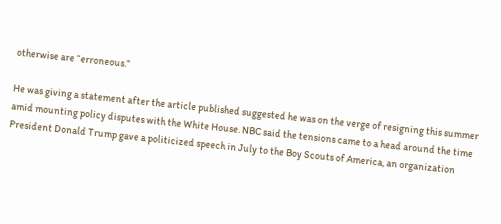otherwise are “erroneous.”

He was giving a statement after the article published suggested he was on the verge of resigning this summer amid mounting policy disputes with the White House. NBC said the tensions came to a head around the time President Donald Trump gave a politicized speech in July to the Boy Scouts of America, an organization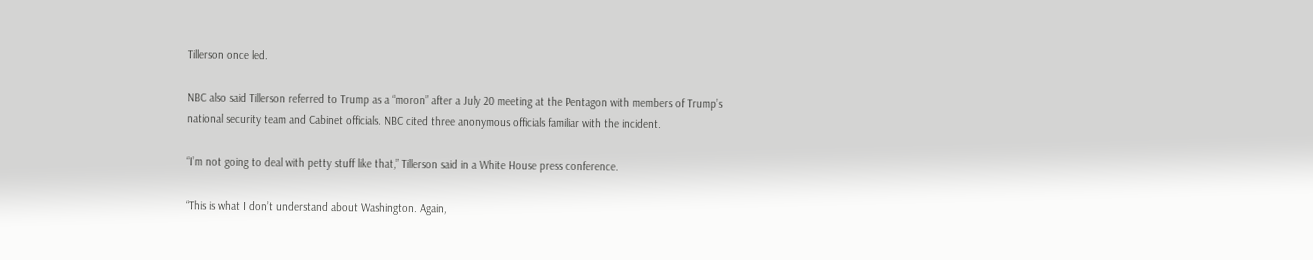Tillerson once led.

NBC also said Tillerson referred to Trump as a “moron” after a July 20 meeting at the Pentagon with members of Trump’s national security team and Cabinet officials. NBC cited three anonymous officials familiar with the incident.

“I’m not going to deal with petty stuff like that,” Tillerson said in a White House press conference.

“This is what I don’t understand about Washington. Again,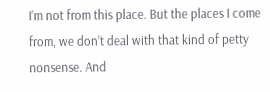I’m not from this place. But the places I come from, we don’t deal with that kind of petty nonsense. And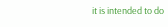it is intended to do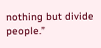nothing but divide people.”